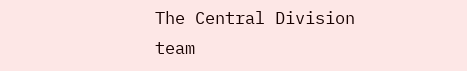The Central Division team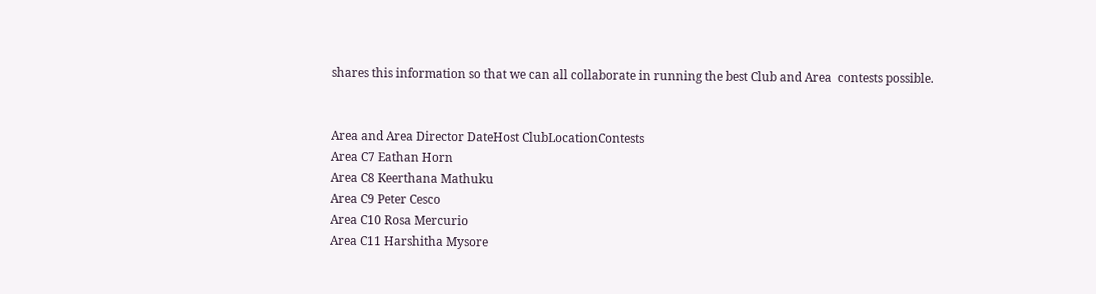shares this information so that we can all collaborate in running the best Club and Area  contests possible.


Area and Area Director DateHost ClubLocationContests
Area C7 Eathan Horn
Area C8 Keerthana Mathuku
Area C9 Peter Cesco
Area C10 Rosa Mercurio
Area C11 Harshitha Mysore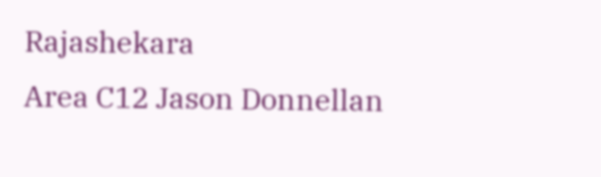Rajashekara
Area C12 Jason Donnellan